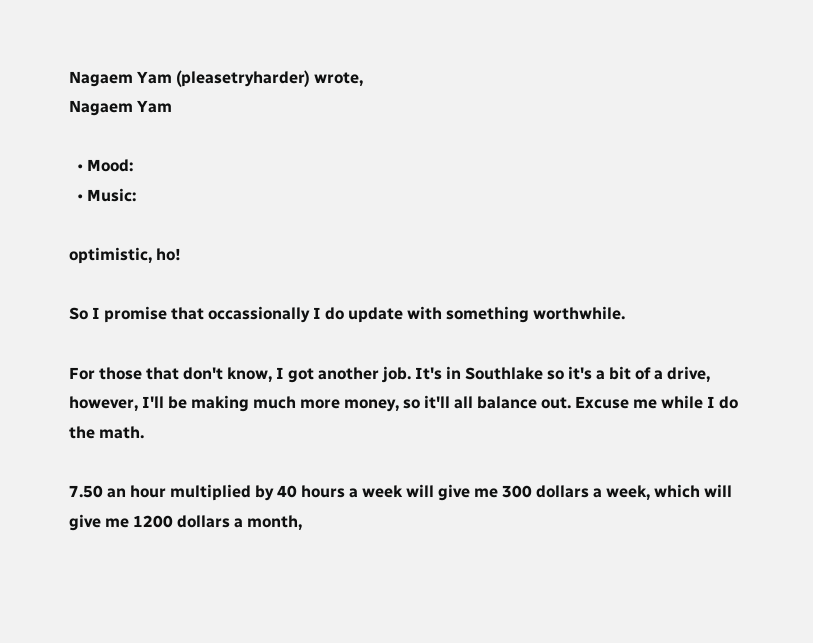Nagaem Yam (pleasetryharder) wrote,
Nagaem Yam

  • Mood:
  • Music:

optimistic, ho!

So I promise that occassionally I do update with something worthwhile.

For those that don't know, I got another job. It's in Southlake so it's a bit of a drive, however, I'll be making much more money, so it'll all balance out. Excuse me while I do the math.

7.50 an hour multiplied by 40 hours a week will give me 300 dollars a week, which will give me 1200 dollars a month,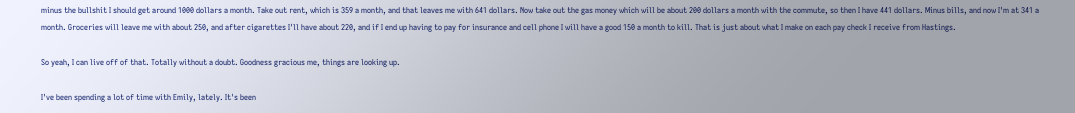minus the bullshit I should get around 1000 dollars a month. Take out rent, which is 359 a month, and that leaves me with 641 dollars. Now take out the gas money which will be about 200 dollars a month with the commute, so then I have 441 dollars. Minus bills, and now I'm at 341 a month. Groceries will leave me with about 250, and after cigarettes I'll have about 220, and if I end up having to pay for insurance and cell phone I will have a good 150 a month to kill. That is just about what I make on each pay check I receive from Hastings.

So yeah, I can live off of that. Totally without a doubt. Goodness gracious me, things are looking up.

I've been spending a lot of time with Emily, lately. It's been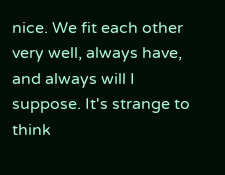nice. We fit each other very well, always have, and always will I suppose. It's strange to think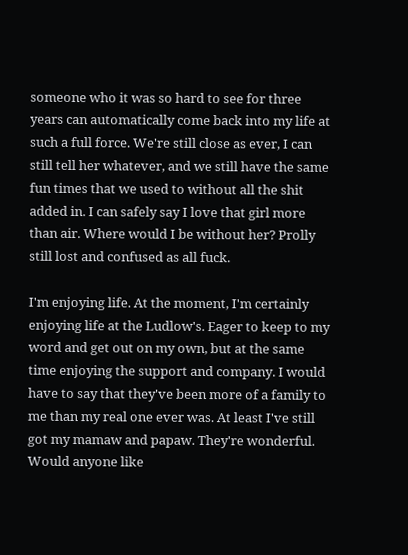someone who it was so hard to see for three years can automatically come back into my life at such a full force. We're still close as ever, I can still tell her whatever, and we still have the same fun times that we used to without all the shit added in. I can safely say I love that girl more than air. Where would I be without her? Prolly still lost and confused as all fuck.

I'm enjoying life. At the moment, I'm certainly enjoying life at the Ludlow's. Eager to keep to my word and get out on my own, but at the same time enjoying the support and company. I would have to say that they've been more of a family to me than my real one ever was. At least I've still got my mamaw and papaw. They're wonderful. Would anyone like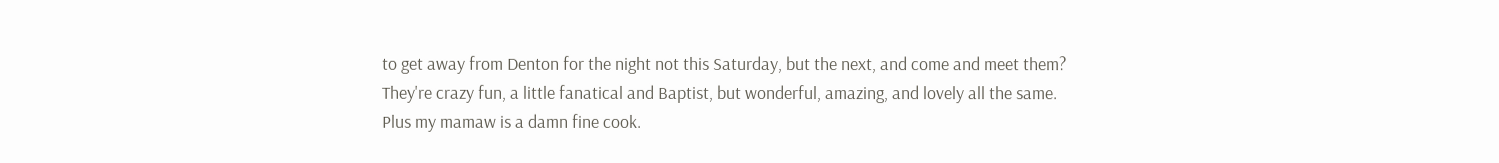to get away from Denton for the night not this Saturday, but the next, and come and meet them? They're crazy fun, a little fanatical and Baptist, but wonderful, amazing, and lovely all the same. Plus my mamaw is a damn fine cook.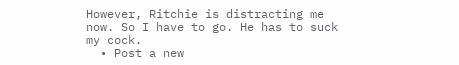However, Ritchie is distracting me now. So I have to go. He has to suck my cock.
  • Post a new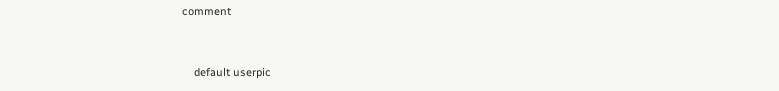comment


    default userpic